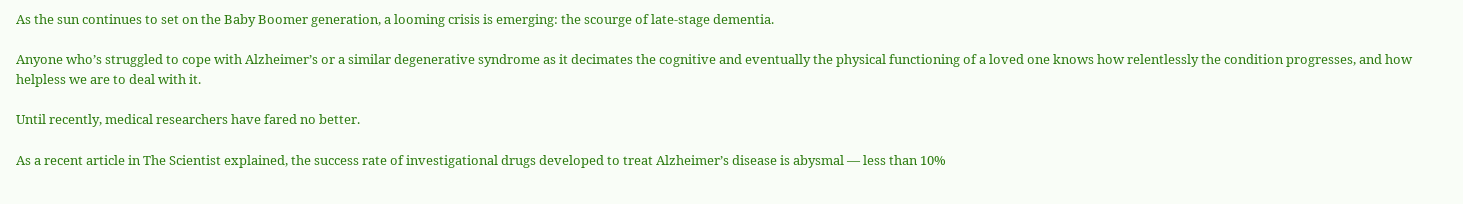As the sun continues to set on the Baby Boomer generation, a looming crisis is emerging: the scourge of late-stage dementia.

Anyone who’s struggled to cope with Alzheimer’s or a similar degenerative syndrome as it decimates the cognitive and eventually the physical functioning of a loved one knows how relentlessly the condition progresses, and how helpless we are to deal with it.

Until recently, medical researchers have fared no better.

As a recent article in The Scientist explained, the success rate of investigational drugs developed to treat Alzheimer’s disease is abysmal — less than 10%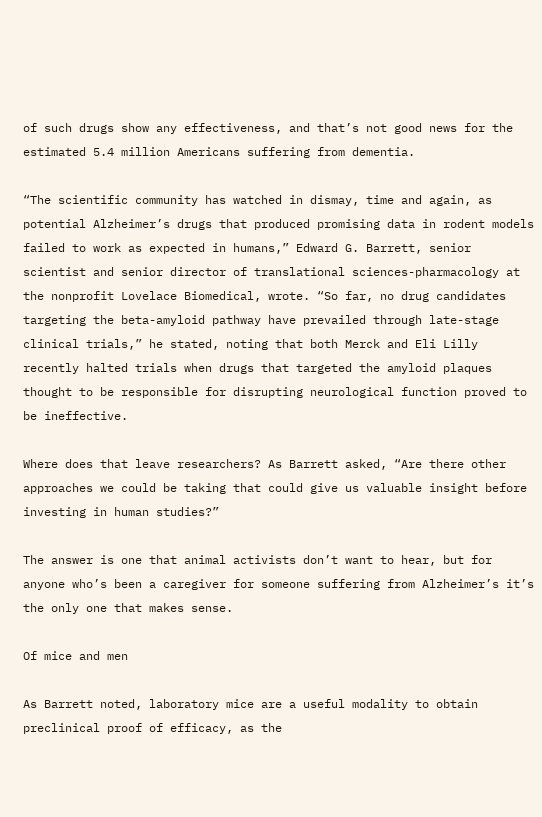of such drugs show any effectiveness, and that’s not good news for the estimated 5.4 million Americans suffering from dementia.

“The scientific community has watched in dismay, time and again, as potential Alzheimer’s drugs that produced promising data in rodent models failed to work as expected in humans,” Edward G. Barrett, senior scientist and senior director of translational sciences-pharmacology at the nonprofit Lovelace Biomedical, wrote. “So far, no drug candidates targeting the beta-amyloid pathway have prevailed through late-stage clinical trials,” he stated, noting that both Merck and Eli Lilly recently halted trials when drugs that targeted the amyloid plaques thought to be responsible for disrupting neurological function proved to be ineffective.

Where does that leave researchers? As Barrett asked, “Are there other approaches we could be taking that could give us valuable insight before investing in human studies?”

The answer is one that animal activists don’t want to hear, but for anyone who’s been a caregiver for someone suffering from Alzheimer’s it’s the only one that makes sense.

Of mice and men

As Barrett noted, laboratory mice are a useful modality to obtain preclinical proof of efficacy, as the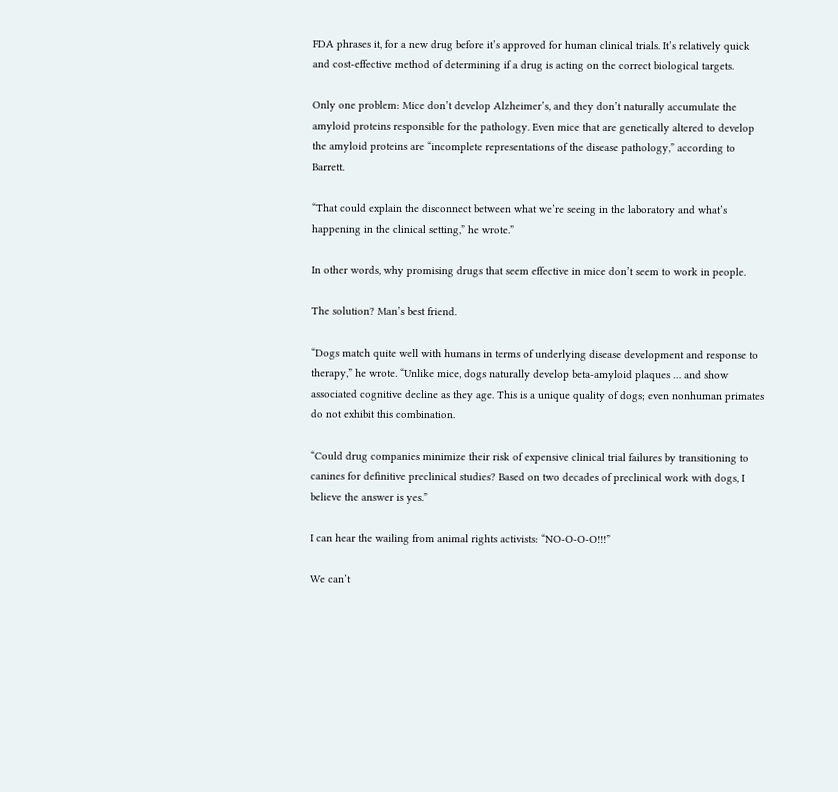FDA phrases it, for a new drug before it’s approved for human clinical trials. It’s relatively quick and cost-effective method of determining if a drug is acting on the correct biological targets.

Only one problem: Mice don’t develop Alzheimer’s, and they don’t naturally accumulate the amyloid proteins responsible for the pathology. Even mice that are genetically altered to develop the amyloid proteins are “incomplete representations of the disease pathology,” according to Barrett.

“That could explain the disconnect between what we’re seeing in the laboratory and what’s happening in the clinical setting,” he wrote.”

In other words, why promising drugs that seem effective in mice don’t seem to work in people.

The solution? Man’s best friend.

“Dogs match quite well with humans in terms of underlying disease development and response to therapy,” he wrote. “Unlike mice, dogs naturally develop beta-amyloid plaques … and show associated cognitive decline as they age. This is a unique quality of dogs; even nonhuman primates do not exhibit this combination.

“Could drug companies minimize their risk of expensive clinical trial failures by transitioning to canines for definitive preclinical studies? Based on two decades of preclinical work with dogs, I believe the answer is yes.”

I can hear the wailing from animal rights activists: “NO-O-O-O!!!”

We can’t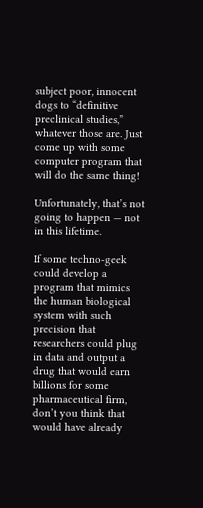subject poor, innocent dogs to “definitive preclinical studies,” whatever those are. Just come up with some computer program that will do the same thing!

Unfortunately, that’s not going to happen — not in this lifetime.

If some techno-geek could develop a program that mimics the human biological system with such precision that researchers could plug in data and output a drug that would earn billions for some pharmaceutical firm, don’t you think that would have already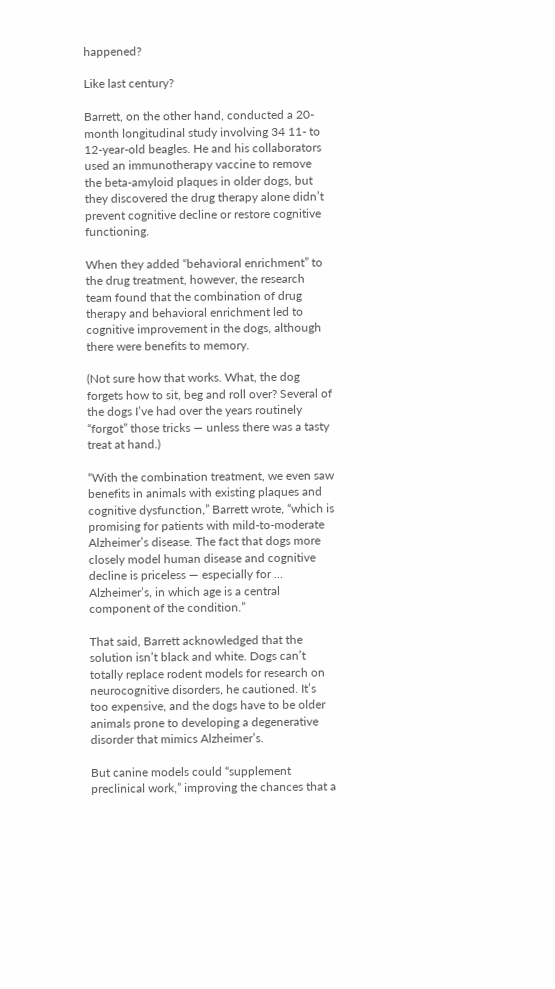happened?

Like last century?

Barrett, on the other hand, conducted a 20-month longitudinal study involving 34 11- to 12-year-old beagles. He and his collaborators used an immunotherapy vaccine to remove the beta-amyloid plaques in older dogs, but they discovered the drug therapy alone didn’t prevent cognitive decline or restore cognitive functioning.

When they added “behavioral enrichment” to the drug treatment, however, the research team found that the combination of drug therapy and behavioral enrichment led to cognitive improvement in the dogs, although there were benefits to memory.

(Not sure how that works. What, the dog forgets how to sit, beg and roll over? Several of the dogs I’ve had over the years routinely “forgot” those tricks — unless there was a tasty treat at hand.)

“With the combination treatment, we even saw benefits in animals with existing plaques and cognitive dysfunction,” Barrett wrote, “which is promising for patients with mild-to-moderate Alzheimer’s disease. The fact that dogs more closely model human disease and cognitive decline is priceless — especially for … Alzheimer’s, in which age is a central component of the condition.”

That said, Barrett acknowledged that the solution isn’t black and white. Dogs can’t totally replace rodent models for research on neurocognitive disorders, he cautioned. It’s too expensive, and the dogs have to be older animals prone to developing a degenerative disorder that mimics Alzheimer’s.

But canine models could “supplement preclinical work,” improving the chances that a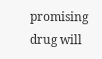promising drug will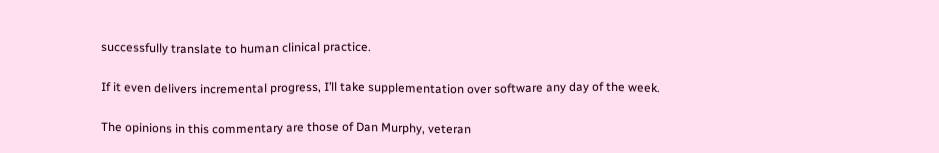successfully translate to human clinical practice.

If it even delivers incremental progress, I’ll take supplementation over software any day of the week.

The opinions in this commentary are those of Dan Murphy, veteran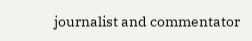journalist and commentator